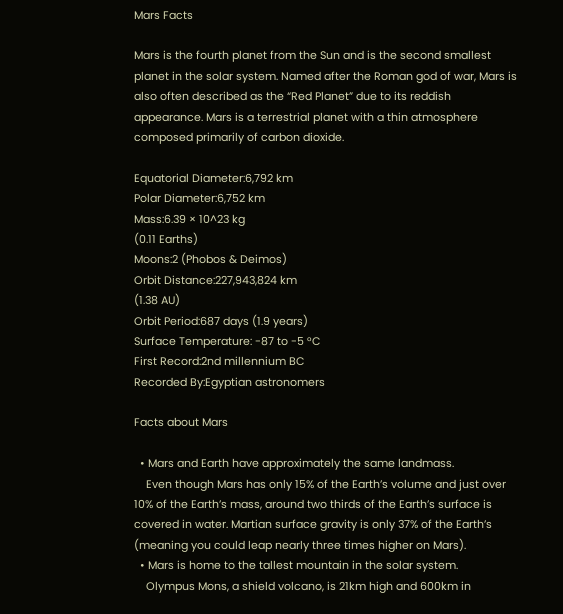Mars Facts

Mars is the fourth planet from the Sun and is the second smallest planet in the solar system. Named after the Roman god of war, Mars is also often described as the “Red Planet” due to its reddish appearance. Mars is a terrestrial planet with a thin atmosphere composed primarily of carbon dioxide.

Equatorial Diameter:6,792 km
Polar Diameter:6,752 km
Mass:6.39 × 10^23 kg
(0.11 Earths)
Moons:2 (Phobos & Deimos)
Orbit Distance:227,943,824 km
(1.38 AU)
Orbit Period:687 days (1.9 years)
Surface Temperature: -87 to -5 °C
First Record:2nd millennium BC
Recorded By:Egyptian astronomers

Facts about Mars

  • Mars and Earth have approximately the same landmass.
    Even though Mars has only 15% of the Earth’s volume and just over 10% of the Earth’s mass, around two thirds of the Earth’s surface is covered in water. Martian surface gravity is only 37% of the Earth’s (meaning you could leap nearly three times higher on Mars).
  • Mars is home to the tallest mountain in the solar system.
    Olympus Mons, a shield volcano, is 21km high and 600km in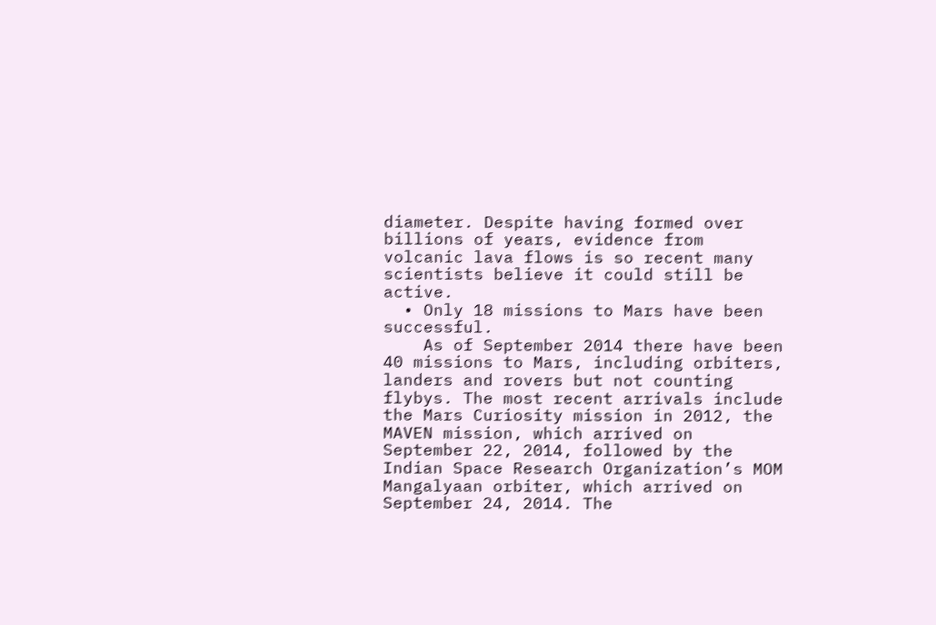diameter. Despite having formed over billions of years, evidence from volcanic lava flows is so recent many scientists believe it could still be active.
  • Only 18 missions to Mars have been successful.
    As of September 2014 there have been 40 missions to Mars, including orbiters, landers and rovers but not counting flybys. The most recent arrivals include the Mars Curiosity mission in 2012, the MAVEN mission, which arrived on September 22, 2014, followed by the Indian Space Research Organization’s MOM Mangalyaan orbiter, which arrived on September 24, 2014. The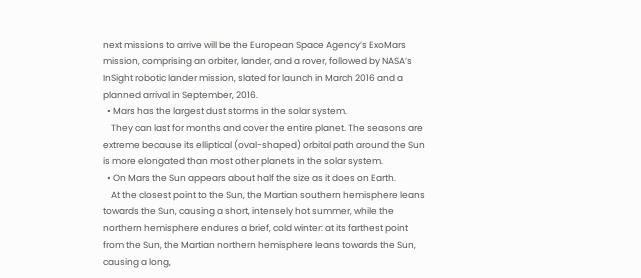next missions to arrive will be the European Space Agency’s ExoMars mission, comprising an orbiter, lander, and a rover, followed by NASA’s InSight robotic lander mission, slated for launch in March 2016 and a planned arrival in September, 2016.
  • Mars has the largest dust storms in the solar system.
    They can last for months and cover the entire planet. The seasons are extreme because its elliptical (oval-shaped) orbital path around the Sun is more elongated than most other planets in the solar system.
  • On Mars the Sun appears about half the size as it does on Earth.
    At the closest point to the Sun, the Martian southern hemisphere leans towards the Sun, causing a short, intensely hot summer, while the northern hemisphere endures a brief, cold winter: at its farthest point from the Sun, the Martian northern hemisphere leans towards the Sun, causing a long,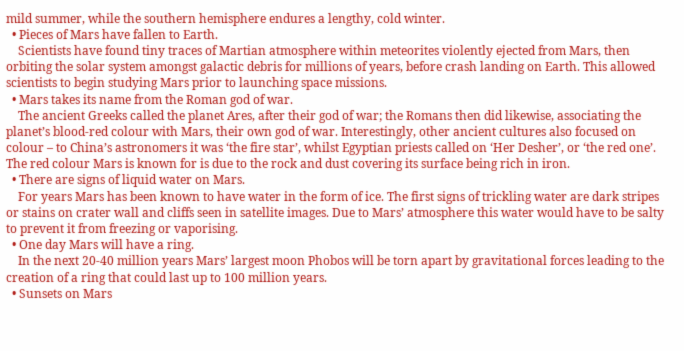mild summer, while the southern hemisphere endures a lengthy, cold winter.
  • Pieces of Mars have fallen to Earth.
    Scientists have found tiny traces of Martian atmosphere within meteorites violently ejected from Mars, then orbiting the solar system amongst galactic debris for millions of years, before crash landing on Earth. This allowed scientists to begin studying Mars prior to launching space missions.
  • Mars takes its name from the Roman god of war.
    The ancient Greeks called the planet Ares, after their god of war; the Romans then did likewise, associating the planet’s blood-red colour with Mars, their own god of war. Interestingly, other ancient cultures also focused on colour – to China’s astronomers it was ‘the fire star’, whilst Egyptian priests called on ‘Her Desher’, or ‘the red one’. The red colour Mars is known for is due to the rock and dust covering its surface being rich in iron.
  • There are signs of liquid water on Mars.
    For years Mars has been known to have water in the form of ice. The first signs of trickling water are dark stripes or stains on crater wall and cliffs seen in satellite images. Due to Mars’ atmosphere this water would have to be salty to prevent it from freezing or vaporising.
  • One day Mars will have a ring.
    In the next 20-40 million years Mars’ largest moon Phobos will be torn apart by gravitational forces leading to the creation of a ring that could last up to 100 million years.
  • Sunsets on Mars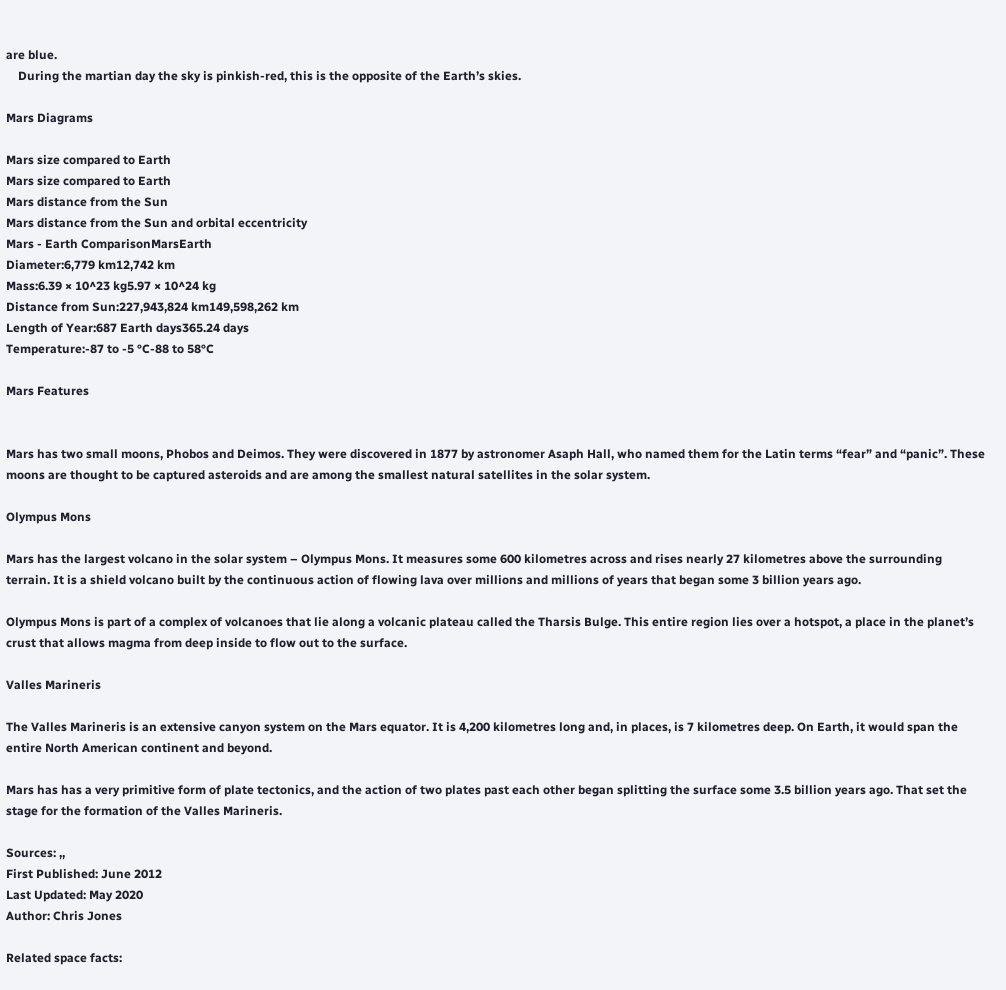are blue.
    During the martian day the sky is pinkish-red, this is the opposite of the Earth’s skies.

Mars Diagrams

Mars size compared to Earth
Mars size compared to Earth
Mars distance from the Sun
Mars distance from the Sun and orbital eccentricity
Mars - Earth ComparisonMarsEarth
Diameter:6,779 km12,742 km
Mass:6.39 × 10^23 kg5.97 × 10^24 kg
Distance from Sun:227,943,824 km149,598,262 km
Length of Year:687 Earth days365.24 days
Temperature:-87 to -5 °C-88 to 58°C

Mars Features


Mars has two small moons, Phobos and Deimos. They were discovered in 1877 by astronomer Asaph Hall, who named them for the Latin terms “fear” and “panic”. These moons are thought to be captured asteroids and are among the smallest natural satellites in the solar system.

Olympus Mons

Mars has the largest volcano in the solar system – Olympus Mons. It measures some 600 kilometres across and rises nearly 27 kilometres above the surrounding terrain. It is a shield volcano built by the continuous action of flowing lava over millions and millions of years that began some 3 billion years ago.

Olympus Mons is part of a complex of volcanoes that lie along a volcanic plateau called the Tharsis Bulge. This entire region lies over a hotspot, a place in the planet’s crust that allows magma from deep inside to flow out to the surface.

Valles Marineris

The Valles Marineris is an extensive canyon system on the Mars equator. It is 4,200 kilometres long and, in places, is 7 kilometres deep. On Earth, it would span the entire North American continent and beyond.

Mars has has a very primitive form of plate tectonics, and the action of two plates past each other began splitting the surface some 3.5 billion years ago. That set the stage for the formation of the Valles Marineris.

Sources: ,,
First Published: June 2012
Last Updated: May 2020
Author: Chris Jones

Related space facts: